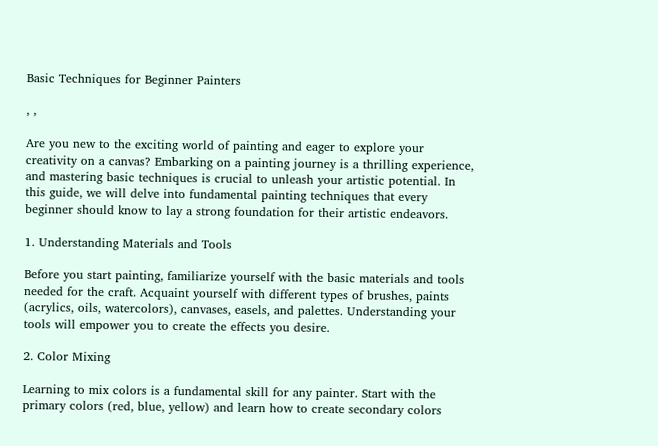Basic Techniques for Beginner Painters

, ,

Are you new to the exciting world of painting and eager to explore your creativity on a canvas? Embarking on a painting journey is a thrilling experience, and mastering basic techniques is crucial to unleash your artistic potential. In this guide, we will delve into fundamental painting techniques that every beginner should know to lay a strong foundation for their artistic endeavors.

1. Understanding Materials and Tools

Before you start painting, familiarize yourself with the basic materials and tools needed for the craft. Acquaint yourself with different types of brushes, paints (acrylics, oils, watercolors), canvases, easels, and palettes. Understanding your tools will empower you to create the effects you desire.

2. Color Mixing

Learning to mix colors is a fundamental skill for any painter. Start with the primary colors (red, blue, yellow) and learn how to create secondary colors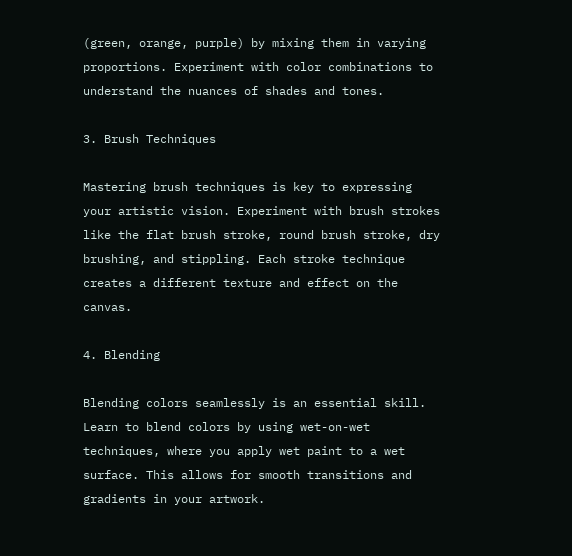(green, orange, purple) by mixing them in varying proportions. Experiment with color combinations to understand the nuances of shades and tones.

3. Brush Techniques

Mastering brush techniques is key to expressing your artistic vision. Experiment with brush strokes like the flat brush stroke, round brush stroke, dry brushing, and stippling. Each stroke technique creates a different texture and effect on the canvas.

4. Blending

Blending colors seamlessly is an essential skill. Learn to blend colors by using wet-on-wet techniques, where you apply wet paint to a wet surface. This allows for smooth transitions and gradients in your artwork.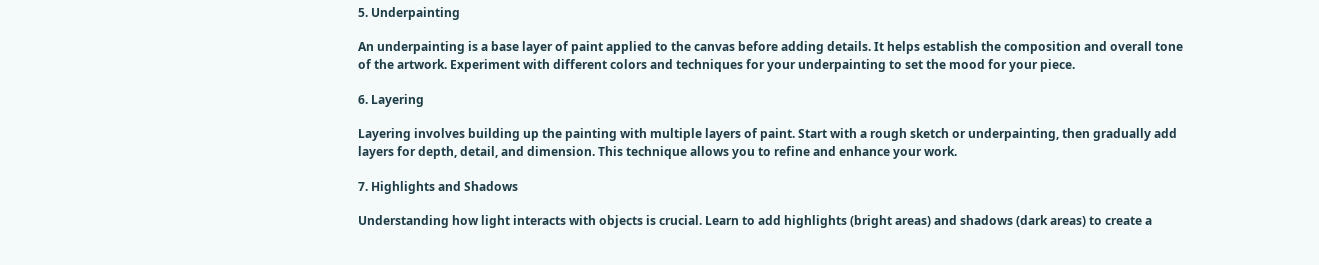5. Underpainting

An underpainting is a base layer of paint applied to the canvas before adding details. It helps establish the composition and overall tone of the artwork. Experiment with different colors and techniques for your underpainting to set the mood for your piece.

6. Layering

Layering involves building up the painting with multiple layers of paint. Start with a rough sketch or underpainting, then gradually add layers for depth, detail, and dimension. This technique allows you to refine and enhance your work.

7. Highlights and Shadows

Understanding how light interacts with objects is crucial. Learn to add highlights (bright areas) and shadows (dark areas) to create a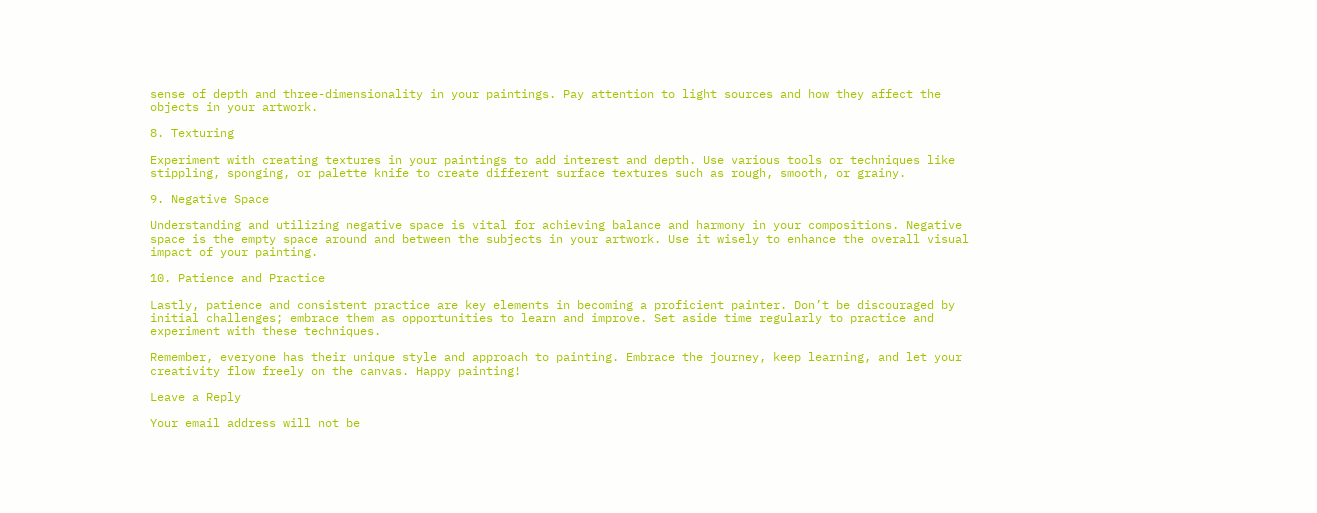sense of depth and three-dimensionality in your paintings. Pay attention to light sources and how they affect the objects in your artwork.

8. Texturing

Experiment with creating textures in your paintings to add interest and depth. Use various tools or techniques like stippling, sponging, or palette knife to create different surface textures such as rough, smooth, or grainy.

9. Negative Space

Understanding and utilizing negative space is vital for achieving balance and harmony in your compositions. Negative space is the empty space around and between the subjects in your artwork. Use it wisely to enhance the overall visual impact of your painting.

10. Patience and Practice

Lastly, patience and consistent practice are key elements in becoming a proficient painter. Don’t be discouraged by initial challenges; embrace them as opportunities to learn and improve. Set aside time regularly to practice and experiment with these techniques.

Remember, everyone has their unique style and approach to painting. Embrace the journey, keep learning, and let your creativity flow freely on the canvas. Happy painting!

Leave a Reply

Your email address will not be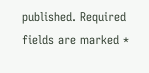published. Required fields are marked *